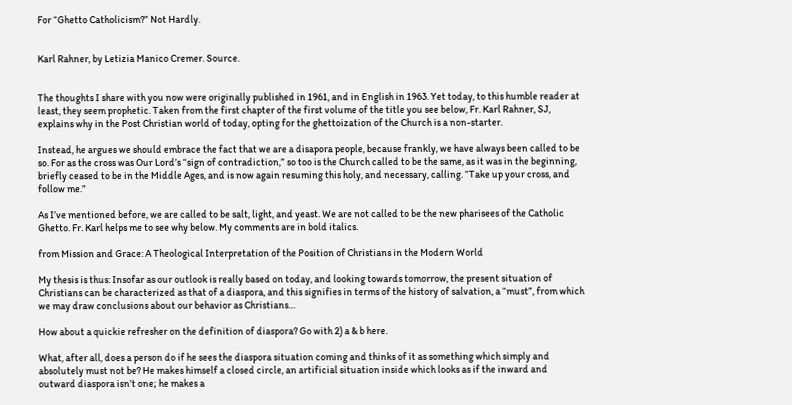For “Ghetto Catholicism?” Not Hardly.


Karl Rahner, by Letizia Manico Cremer. Source.


The thoughts I share with you now were originally published in 1961, and in English in 1963. Yet today, to this humble reader at least, they seem prophetic. Taken from the first chapter of the first volume of the title you see below, Fr. Karl Rahner, SJ, explains why in the Post Christian world of today, opting for the ghettoization of the Church is a non-starter.

Instead, he argues we should embrace the fact that we are a disapora people, because frankly, we have always been called to be so. For as the cross was Our Lord’s “sign of contradiction,” so too is the Church called to be the same, as it was in the beginning, briefly ceased to be in the Middle Ages, and is now again resuming this holy, and necessary, calling. “Take up your cross, and follow me.”

As I’ve mentioned before, we are called to be salt, light, and yeast. We are not called to be the new pharisees of the Catholic Ghetto. Fr. Karl helps me to see why below. My comments are in bold italics.

from Mission and Grace: A Theological Interpretation of the Position of Christians in the Modern World

My thesis is thus: Insofar as our outlook is really based on today, and looking towards tomorrow, the present situation of Christians can be characterized as that of a diaspora, and this signifies in terms of the history of salvation, a “must”, from which we may draw conclusions about our behavior as Christians…

How about a quickie refresher on the definition of diaspora? Go with 2) a & b here.

What, after all, does a person do if he sees the diaspora situation coming and thinks of it as something which simply and absolutely must not be? He makes himself a closed circle, an artificial situation inside which looks as if the inward and outward diaspora isn’t one; he makes a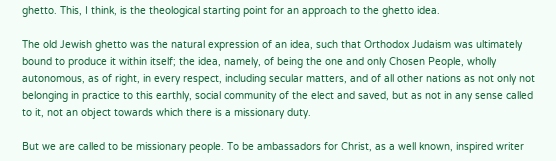ghetto. This, I think, is the theological starting point for an approach to the ghetto idea.

The old Jewish ghetto was the natural expression of an idea, such that Orthodox Judaism was ultimately bound to produce it within itself; the idea, namely, of being the one and only Chosen People, wholly autonomous, as of right, in every respect, including secular matters, and of all other nations as not only not belonging in practice to this earthly, social community of the elect and saved, but as not in any sense called to it, not an object towards which there is a missionary duty.

But we are called to be missionary people. To be ambassadors for Christ, as a well known, inspired writer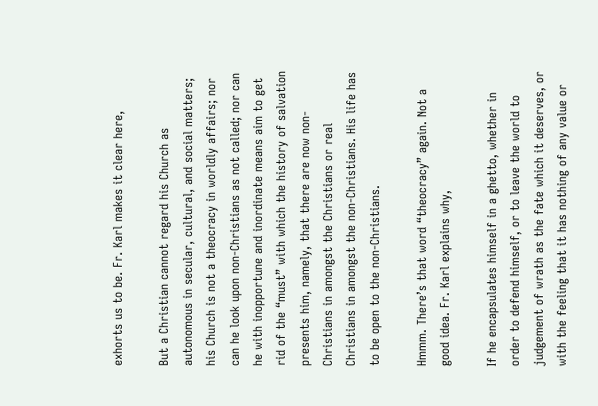exhorts us to be. Fr. Karl makes it clear here,

But a Christian cannot regard his Church as autonomous in secular, cultural, and social matters; his Church is not a theocracy in worldly affairs; nor can he look upon non-Christians as not called; nor can he with inopportune and inordinate means aim to get rid of the “must” with which the history of salvation presents him, namely, that there are now non-Christians in amongst the Christians or real Christians in amongst the non-Christians. His life has to be open to the non-Christians.

Hmmm. There’s that word “theocracy” again. Not a good idea. Fr. Karl explains why,

If he encapsulates himself in a ghetto, whether in order to defend himself, or to leave the world to judgement of wrath as the fate which it deserves, or with the feeling that it has nothing of any value or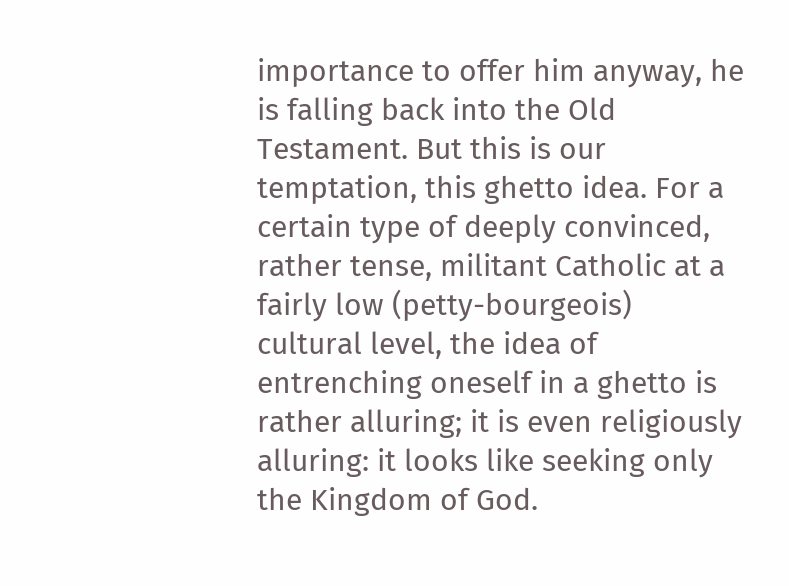importance to offer him anyway, he is falling back into the Old Testament. But this is our temptation, this ghetto idea. For a certain type of deeply convinced, rather tense, militant Catholic at a fairly low (petty-bourgeois) cultural level, the idea of entrenching oneself in a ghetto is rather alluring; it is even religiously alluring: it looks like seeking only the Kingdom of God.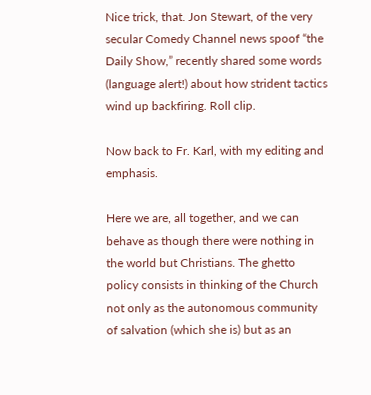Nice trick, that. Jon Stewart, of the very secular Comedy Channel news spoof “the Daily Show,” recently shared some words (language alert!) about how strident tactics wind up backfiring. Roll clip.

Now back to Fr. Karl, with my editing and emphasis.

Here we are, all together, and we can behave as though there were nothing in the world but Christians. The ghetto policy consists in thinking of the Church not only as the autonomous community of salvation (which she is) but as an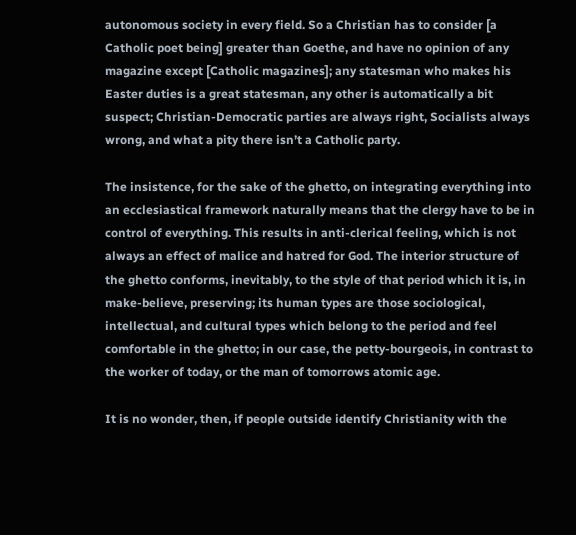autonomous society in every field. So a Christian has to consider [a Catholic poet being] greater than Goethe, and have no opinion of any magazine except [Catholic magazines]; any statesman who makes his Easter duties is a great statesman, any other is automatically a bit suspect; Christian-Democratic parties are always right, Socialists always wrong, and what a pity there isn’t a Catholic party.

The insistence, for the sake of the ghetto, on integrating everything into an ecclesiastical framework naturally means that the clergy have to be in control of everything. This results in anti-clerical feeling, which is not always an effect of malice and hatred for God. The interior structure of the ghetto conforms, inevitably, to the style of that period which it is, in make-believe, preserving; its human types are those sociological, intellectual, and cultural types which belong to the period and feel comfortable in the ghetto; in our case, the petty-bourgeois, in contrast to the worker of today, or the man of tomorrows atomic age.

It is no wonder, then, if people outside identify Christianity with the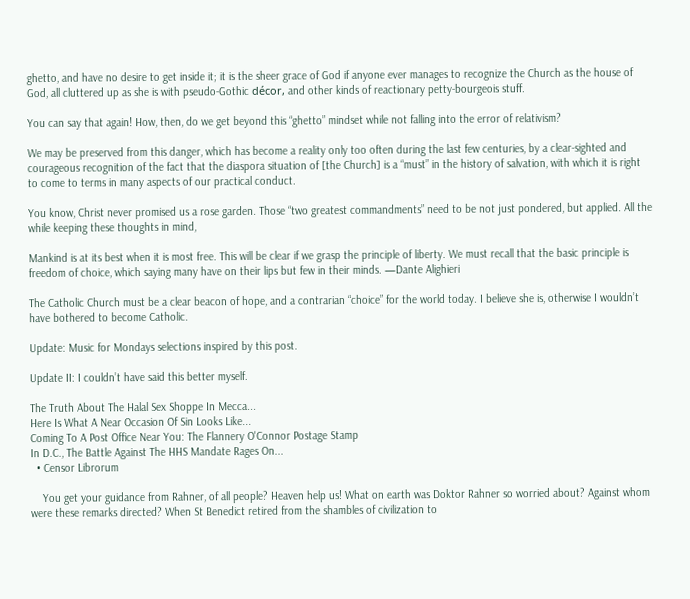ghetto, and have no desire to get inside it; it is the sheer grace of God if anyone ever manages to recognize the Church as the house of God, all cluttered up as she is with pseudo-Gothic décor, and other kinds of reactionary petty-bourgeois stuff.

You can say that again! How, then, do we get beyond this “ghetto” mindset while not falling into the error of relativism?

We may be preserved from this danger, which has become a reality only too often during the last few centuries, by a clear-sighted and courageous recognition of the fact that the diaspora situation of [the Church] is a “must” in the history of salvation, with which it is right to come to terms in many aspects of our practical conduct.

You know, Christ never promised us a rose garden. Those “two greatest commandments” need to be not just pondered, but applied. All the while keeping these thoughts in mind,

Mankind is at its best when it is most free. This will be clear if we grasp the principle of liberty. We must recall that the basic principle is freedom of choice, which saying many have on their lips but few in their minds. —Dante Alighieri

The Catholic Church must be a clear beacon of hope, and a contrarian “choice” for the world today. I believe she is, otherwise I wouldn’t have bothered to become Catholic.

Update: Music for Mondays selections inspired by this post.

Update II: I couldn’t have said this better myself.

The Truth About The Halal Sex Shoppe In Mecca...
Here Is What A Near Occasion Of Sin Looks Like...
Coming To A Post Office Near You: The Flannery O'Connor Postage Stamp
In D.C., The Battle Against The HHS Mandate Rages On...
  • Censor Librorum

    You get your guidance from Rahner, of all people? Heaven help us! What on earth was Doktor Rahner so worried about? Against whom were these remarks directed? When St Benedict retired from the shambles of civilization to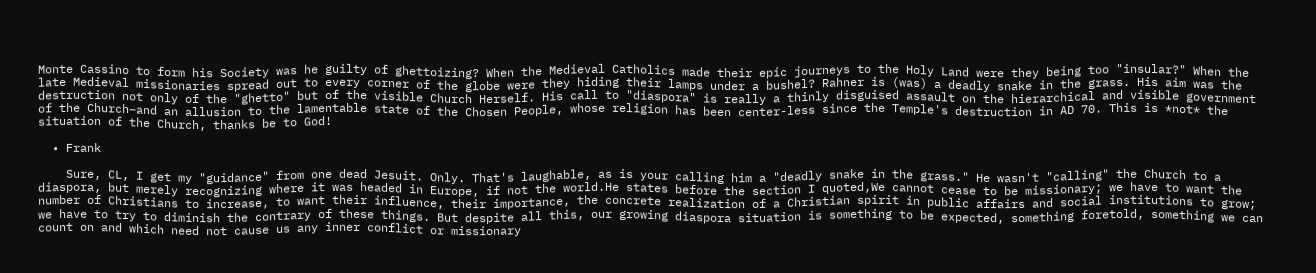Monte Cassino to form his Society was he guilty of ghettoizing? When the Medieval Catholics made their epic journeys to the Holy Land were they being too "insular?" When the late Medieval missionaries spread out to every corner of the globe were they hiding their lamps under a bushel? Rahner is (was) a deadly snake in the grass. His aim was the destruction not only of the "ghetto" but of the visible Church Herself. His call to "diaspora" is really a thinly disguised assault on the hierarchical and visible government of the Church–and an allusion to the lamentable state of the Chosen People, whose religion has been center-less since the Temple's destruction in AD 70. This is *not* the situation of the Church, thanks be to God!

  • Frank

    Sure, CL, I get my "guidance" from one dead Jesuit. Only. That's laughable, as is your calling him a "deadly snake in the grass." He wasn't "calling" the Church to a diaspora, but merely recognizing where it was headed in Europe, if not the world.He states before the section I quoted,We cannot cease to be missionary; we have to want the number of Christians to increase, to want their influence, their importance, the concrete realization of a Christian spirit in public affairs and social institutions to grow; we have to try to diminish the contrary of these things. But despite all this, our growing diaspora situation is something to be expected, something foretold, something we can count on and which need not cause us any inner conflict or missionary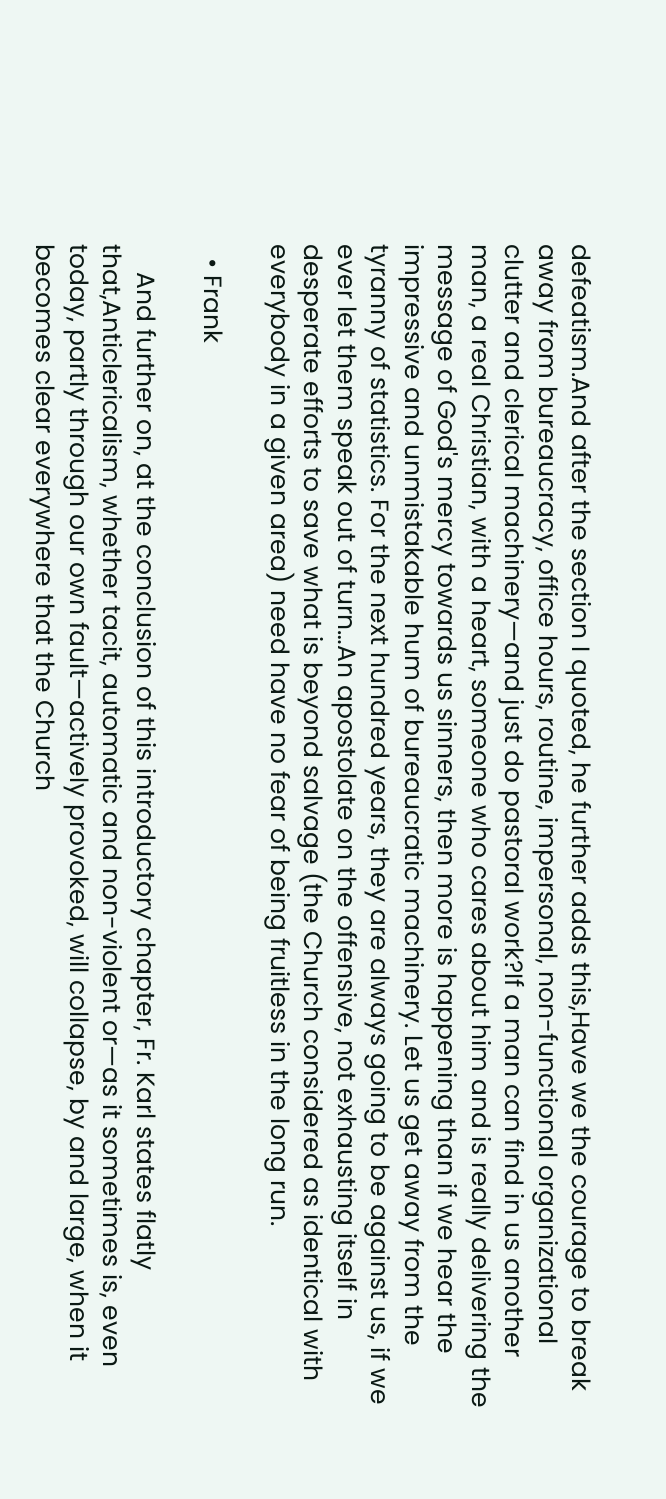defeatism.And after the section I quoted, he further adds this,Have we the courage to break away from bureaucracy, office hours, routine, impersonal, non-functional organizational clutter and clerical machinery—and just do pastoral work?If a man can find in us another man, a real Christian, with a heart, someone who cares about him and is really delivering the message of God's mercy towards us sinners, then more is happening than if we hear the impressive and unmistakable hum of bureaucratic machinery. Let us get away from the tyranny of statistics. For the next hundred years, they are always going to be against us, if we ever let them speak out of turn…An apostolate on the offensive, not exhausting itself in desperate efforts to save what is beyond salvage (the Church considered as identical with everybody in a given area) need have no fear of being fruitless in the long run.

  • Frank

    And further on, at the conclusion of this introductory chapter, Fr. Karl states flatly that,Anticlericalism, whether tacit, automatic and non-violent or—as it sometimes is, even today, partly through our own fault—actively provoked, will collapse, by and large, when it becomes clear everywhere that the Church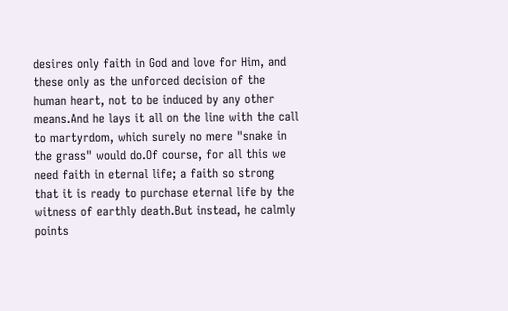desires only faith in God and love for Him, and these only as the unforced decision of the human heart, not to be induced by any other means.And he lays it all on the line with the call to martyrdom, which surely no mere "snake in the grass" would do.Of course, for all this we need faith in eternal life; a faith so strong that it is ready to purchase eternal life by the witness of earthly death.But instead, he calmly points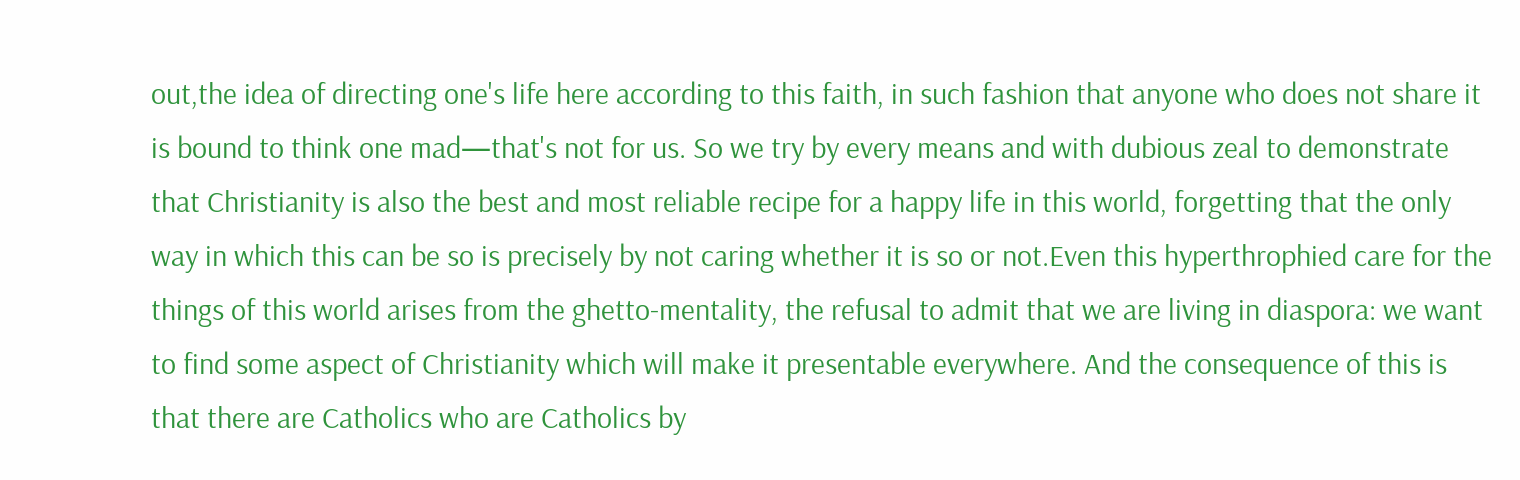out,the idea of directing one's life here according to this faith, in such fashion that anyone who does not share it is bound to think one mad—that's not for us. So we try by every means and with dubious zeal to demonstrate that Christianity is also the best and most reliable recipe for a happy life in this world, forgetting that the only way in which this can be so is precisely by not caring whether it is so or not.Even this hyperthrophied care for the things of this world arises from the ghetto-mentality, the refusal to admit that we are living in diaspora: we want to find some aspect of Christianity which will make it presentable everywhere. And the consequence of this is that there are Catholics who are Catholics by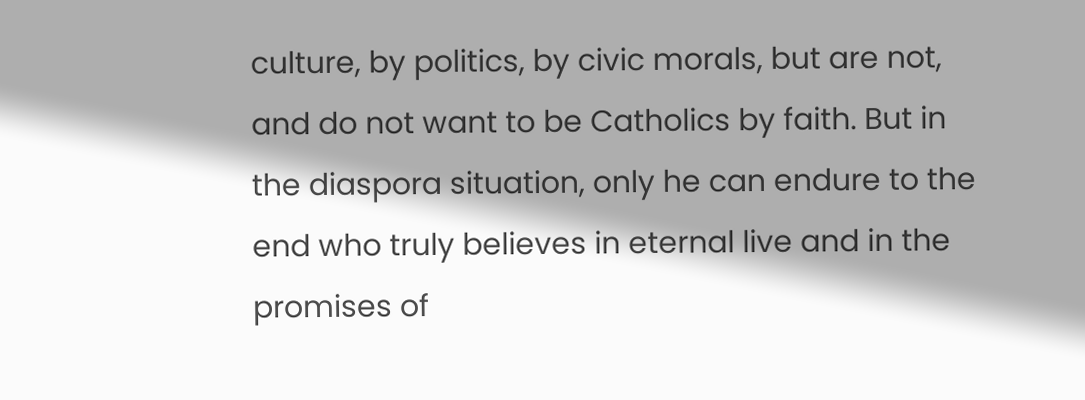culture, by politics, by civic morals, but are not, and do not want to be Catholics by faith. But in the diaspora situation, only he can endure to the end who truly believes in eternal live and in the promises of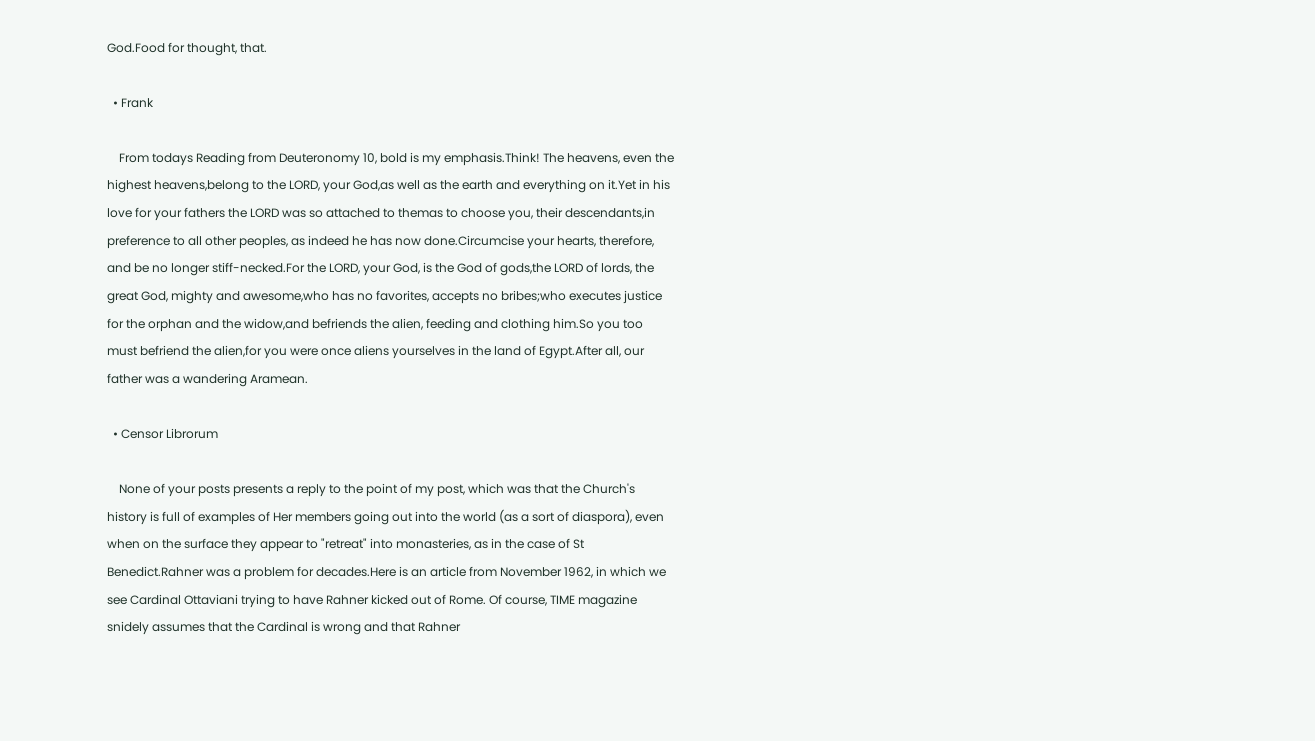God.Food for thought, that.

  • Frank

    From todays Reading from Deuteronomy 10, bold is my emphasis.Think! The heavens, even the highest heavens,belong to the LORD, your God,as well as the earth and everything on it.Yet in his love for your fathers the LORD was so attached to themas to choose you, their descendants,in preference to all other peoples, as indeed he has now done.Circumcise your hearts, therefore, and be no longer stiff-necked.For the LORD, your God, is the God of gods,the LORD of lords, the great God, mighty and awesome,who has no favorites, accepts no bribes;who executes justice for the orphan and the widow,and befriends the alien, feeding and clothing him.So you too must befriend the alien,for you were once aliens yourselves in the land of Egypt.After all, our father was a wandering Aramean.

  • Censor Librorum

    None of your posts presents a reply to the point of my post, which was that the Church's history is full of examples of Her members going out into the world (as a sort of diaspora), even when on the surface they appear to "retreat" into monasteries, as in the case of St Benedict.Rahner was a problem for decades.Here is an article from November 1962, in which we see Cardinal Ottaviani trying to have Rahner kicked out of Rome. Of course, TIME magazine snidely assumes that the Cardinal is wrong and that Rahner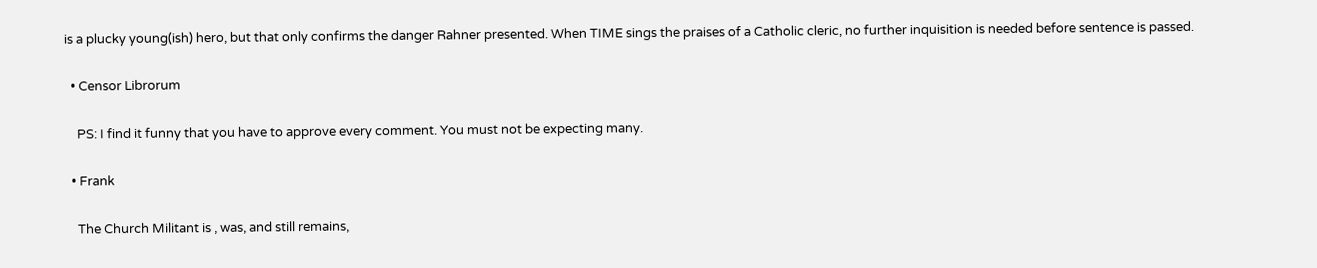is a plucky young(ish) hero, but that only confirms the danger Rahner presented. When TIME sings the praises of a Catholic cleric, no further inquisition is needed before sentence is passed.

  • Censor Librorum

    PS: I find it funny that you have to approve every comment. You must not be expecting many.

  • Frank

    The Church Militant is , was, and still remains,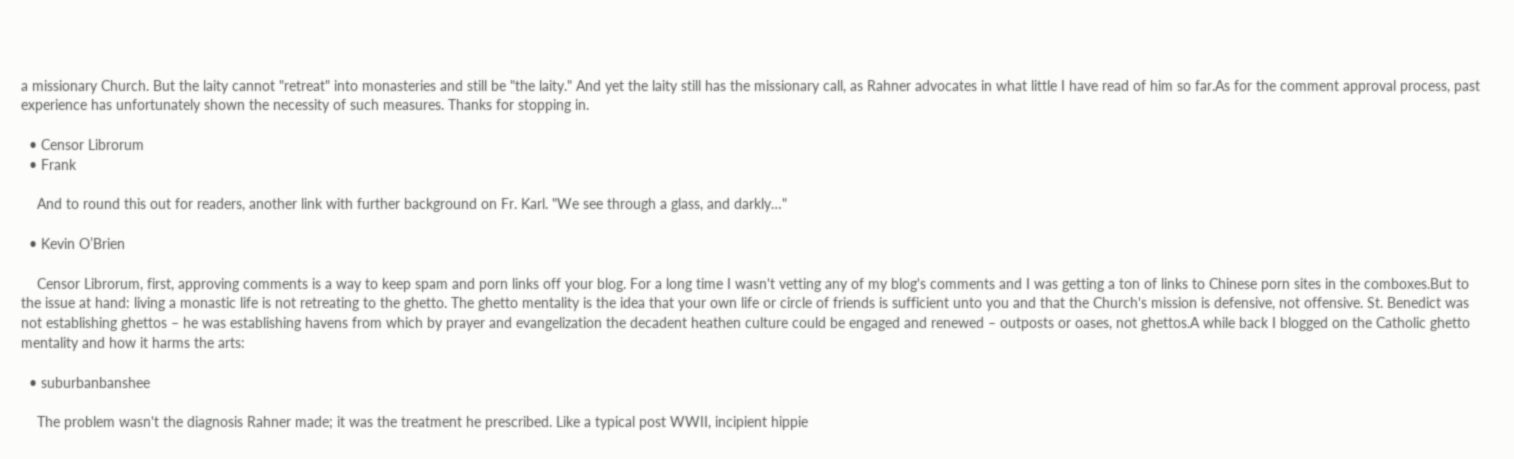a missionary Church. But the laity cannot "retreat" into monasteries and still be "the laity." And yet the laity still has the missionary call, as Rahner advocates in what little I have read of him so far.As for the comment approval process, past experience has unfortunately shown the necessity of such measures. Thanks for stopping in.

  • Censor Librorum
  • Frank

    And to round this out for readers, another link with further background on Fr. Karl. "We see through a glass, and darkly…"

  • Kevin O’Brien

    Censor Librorum, first, approving comments is a way to keep spam and porn links off your blog. For a long time I wasn't vetting any of my blog's comments and I was getting a ton of links to Chinese porn sites in the comboxes.But to the issue at hand: living a monastic life is not retreating to the ghetto. The ghetto mentality is the idea that your own life or circle of friends is sufficient unto you and that the Church's mission is defensive, not offensive. St. Benedict was not establishing ghettos – he was establishing havens from which by prayer and evangelization the decadent heathen culture could be engaged and renewed – outposts or oases, not ghettos.A while back I blogged on the Catholic ghetto mentality and how it harms the arts:

  • suburbanbanshee

    The problem wasn't the diagnosis Rahner made; it was the treatment he prescribed. Like a typical post WWII, incipient hippie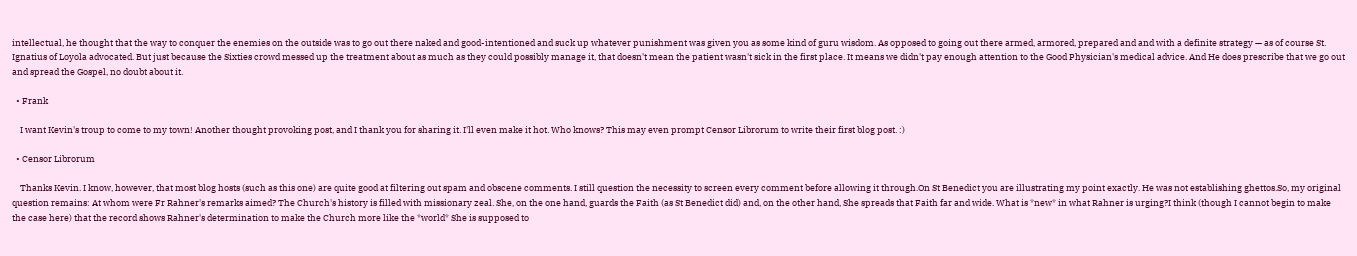intellectual, he thought that the way to conquer the enemies on the outside was to go out there naked and good-intentioned and suck up whatever punishment was given you as some kind of guru wisdom. As opposed to going out there armed, armored, prepared and and with a definite strategy — as of course St. Ignatius of Loyola advocated. But just because the Sixties crowd messed up the treatment about as much as they could possibly manage it, that doesn't mean the patient wasn't sick in the first place. It means we didn't pay enough attention to the Good Physician's medical advice. And He does prescribe that we go out and spread the Gospel, no doubt about it.

  • Frank

    I want Kevin's troup to come to my town! Another thought provoking post, and I thank you for sharing it. I'll even make it hot. Who knows? This may even prompt Censor Librorum to write their first blog post. :)

  • Censor Librorum

    Thanks Kevin. I know, however, that most blog hosts (such as this one) are quite good at filtering out spam and obscene comments. I still question the necessity to screen every comment before allowing it through.On St Benedict you are illustrating my point exactly. He was not establishing ghettos.So, my original question remains: At whom were Fr Rahner's remarks aimed? The Church's history is filled with missionary zeal. She, on the one hand, guards the Faith (as St Benedict did) and, on the other hand, She spreads that Faith far and wide. What is *new* in what Rahner is urging?I think (though I cannot begin to make the case here) that the record shows Rahner's determination to make the Church more like the *world* She is supposed to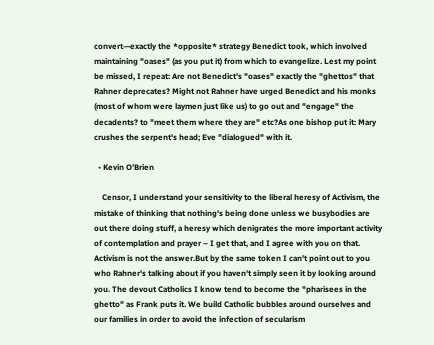convert—exactly the *opposite* strategy Benedict took, which involved maintaining "oases" (as you put it) from which to evangelize. Lest my point be missed, I repeat: Are not Benedict's "oases" exactly the "ghettos" that Rahner deprecates? Might not Rahner have urged Benedict and his monks (most of whom were laymen just like us) to go out and "engage" the decadents? to "meet them where they are" etc?As one bishop put it: Mary crushes the serpent's head; Eve "dialogued" with it.

  • Kevin O’Brien

    Censor, I understand your sensitivity to the liberal heresy of Activism, the mistake of thinking that nothing's being done unless we busybodies are out there doing stuff, a heresy which denigrates the more important activity of contemplation and prayer – I get that, and I agree with you on that. Activism is not the answer.But by the same token I can't point out to you who Rahner's talking about if you haven't simply seen it by looking around you. The devout Catholics I know tend to become the "pharisees in the ghetto" as Frank puts it. We build Catholic bubbles around ourselves and our families in order to avoid the infection of secularism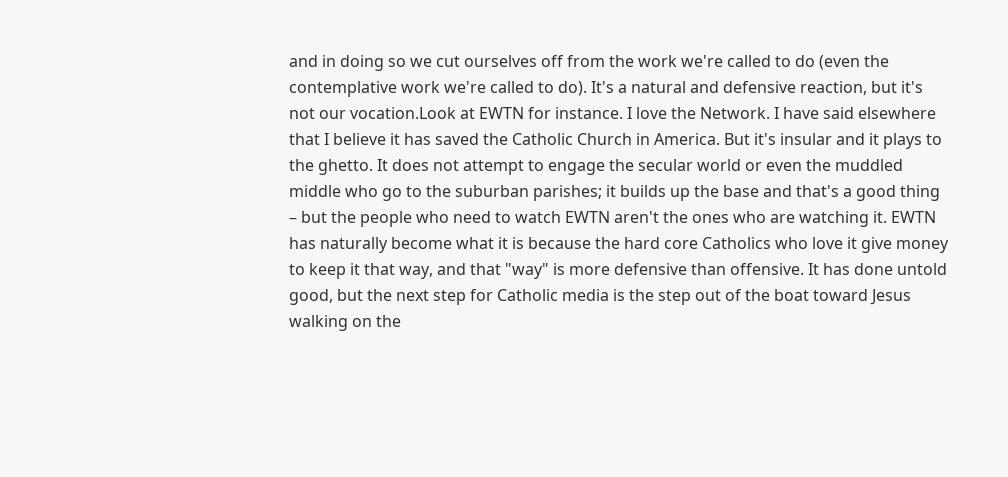and in doing so we cut ourselves off from the work we're called to do (even the contemplative work we're called to do). It's a natural and defensive reaction, but it's not our vocation.Look at EWTN for instance. I love the Network. I have said elsewhere that I believe it has saved the Catholic Church in America. But it's insular and it plays to the ghetto. It does not attempt to engage the secular world or even the muddled middle who go to the suburban parishes; it builds up the base and that's a good thing – but the people who need to watch EWTN aren't the ones who are watching it. EWTN has naturally become what it is because the hard core Catholics who love it give money to keep it that way, and that "way" is more defensive than offensive. It has done untold good, but the next step for Catholic media is the step out of the boat toward Jesus walking on the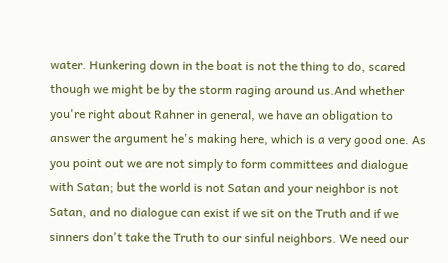water. Hunkering down in the boat is not the thing to do, scared though we might be by the storm raging around us.And whether you're right about Rahner in general, we have an obligation to answer the argument he's making here, which is a very good one. As you point out we are not simply to form committees and dialogue with Satan; but the world is not Satan and your neighbor is not Satan, and no dialogue can exist if we sit on the Truth and if we sinners don't take the Truth to our sinful neighbors. We need our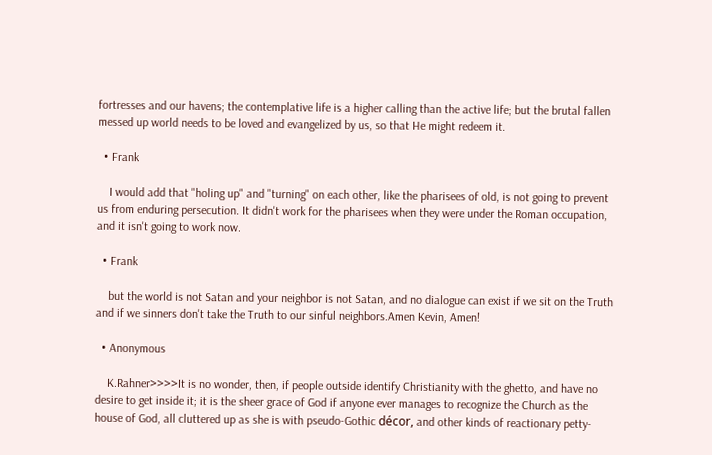fortresses and our havens; the contemplative life is a higher calling than the active life; but the brutal fallen messed up world needs to be loved and evangelized by us, so that He might redeem it.

  • Frank

    I would add that "holing up" and "turning" on each other, like the pharisees of old, is not going to prevent us from enduring persecution. It didn't work for the pharisees when they were under the Roman occupation, and it isn't going to work now.

  • Frank

    but the world is not Satan and your neighbor is not Satan, and no dialogue can exist if we sit on the Truth and if we sinners don't take the Truth to our sinful neighbors.Amen Kevin, Amen!

  • Anonymous

    K.Rahner>>>>It is no wonder, then, if people outside identify Christianity with the ghetto, and have no desire to get inside it; it is the sheer grace of God if anyone ever manages to recognize the Church as the house of God, all cluttered up as she is with pseudo-Gothic décor, and other kinds of reactionary petty-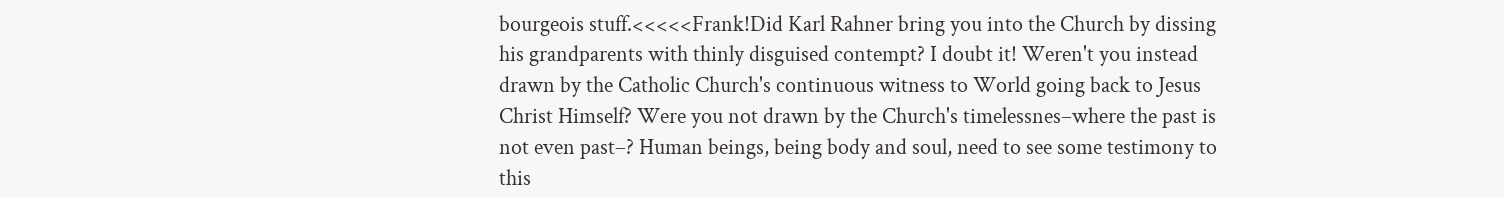bourgeois stuff.<<<<<Frank!Did Karl Rahner bring you into the Church by dissing his grandparents with thinly disguised contempt? I doubt it! Weren't you instead drawn by the Catholic Church's continuous witness to World going back to Jesus Christ Himself? Were you not drawn by the Church's timelessnes–where the past is not even past–? Human beings, being body and soul, need to see some testimony to this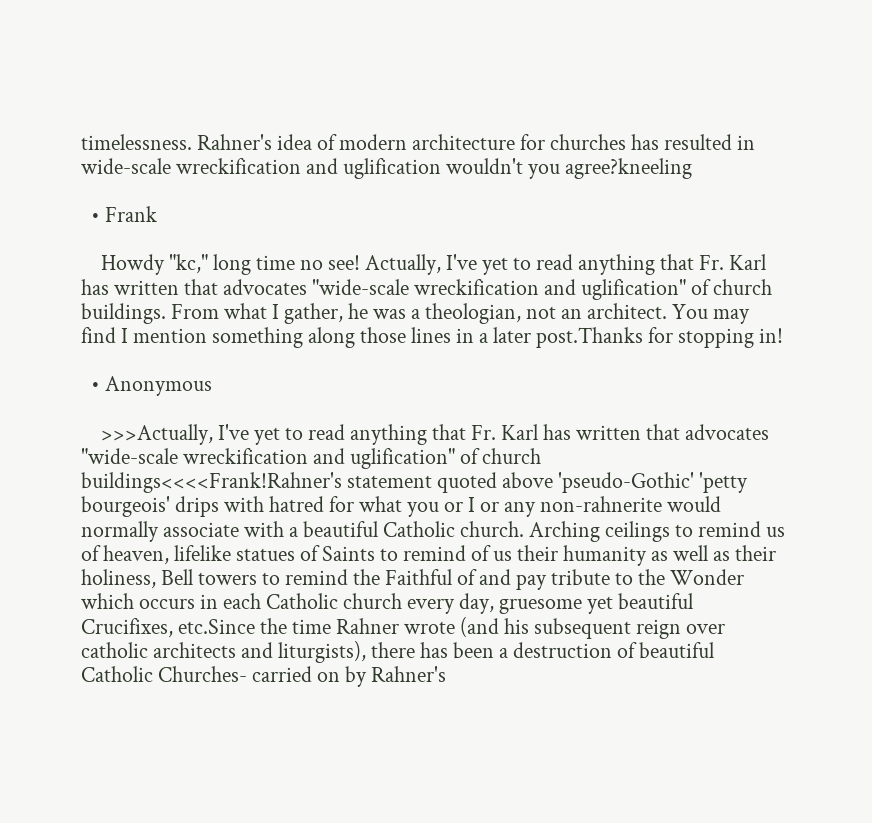timelessness. Rahner's idea of modern architecture for churches has resulted in wide-scale wreckification and uglification wouldn't you agree?kneeling

  • Frank

    Howdy "kc," long time no see! Actually, I've yet to read anything that Fr. Karl has written that advocates "wide-scale wreckification and uglification" of church buildings. From what I gather, he was a theologian, not an architect. You may find I mention something along those lines in a later post.Thanks for stopping in!

  • Anonymous

    >>>Actually, I've yet to read anything that Fr. Karl has written that advocates "wide-scale wreckification and uglification" of church buildings<<<<Frank!Rahner's statement quoted above 'pseudo-Gothic' 'petty bourgeois' drips with hatred for what you or I or any non-rahnerite would normally associate with a beautiful Catholic church. Arching ceilings to remind us of heaven, lifelike statues of Saints to remind of us their humanity as well as their holiness, Bell towers to remind the Faithful of and pay tribute to the Wonder which occurs in each Catholic church every day, gruesome yet beautiful Crucifixes, etc.Since the time Rahner wrote (and his subsequent reign over catholic architects and liturgists), there has been a destruction of beautiful Catholic Churches- carried on by Rahner's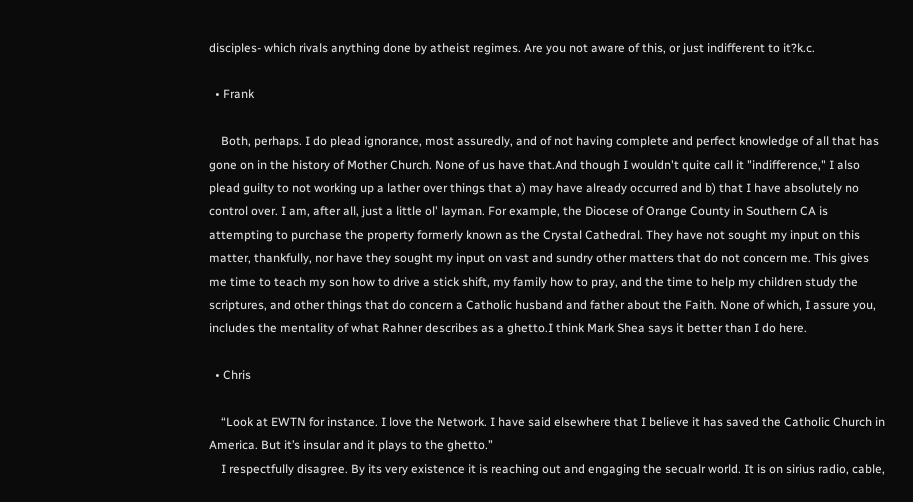disciples- which rivals anything done by atheist regimes. Are you not aware of this, or just indifferent to it?k.c.

  • Frank

    Both, perhaps. I do plead ignorance, most assuredly, and of not having complete and perfect knowledge of all that has gone on in the history of Mother Church. None of us have that.And though I wouldn't quite call it "indifference," I also plead guilty to not working up a lather over things that a) may have already occurred and b) that I have absolutely no control over. I am, after all, just a little ol' layman. For example, the Diocese of Orange County in Southern CA is attempting to purchase the property formerly known as the Crystal Cathedral. They have not sought my input on this matter, thankfully, nor have they sought my input on vast and sundry other matters that do not concern me. This gives me time to teach my son how to drive a stick shift, my family how to pray, and the time to help my children study the scriptures, and other things that do concern a Catholic husband and father about the Faith. None of which, I assure you, includes the mentality of what Rahner describes as a ghetto.I think Mark Shea says it better than I do here.

  • Chris

    “Look at EWTN for instance. I love the Network. I have said elsewhere that I believe it has saved the Catholic Church in America. But it’s insular and it plays to the ghetto.”
    I respectfully disagree. By its very existence it is reaching out and engaging the secualr world. It is on sirius radio, cable,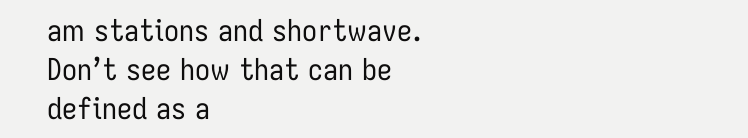am stations and shortwave. Don’t see how that can be defined as a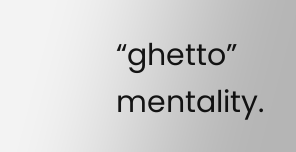“ghetto” mentality.